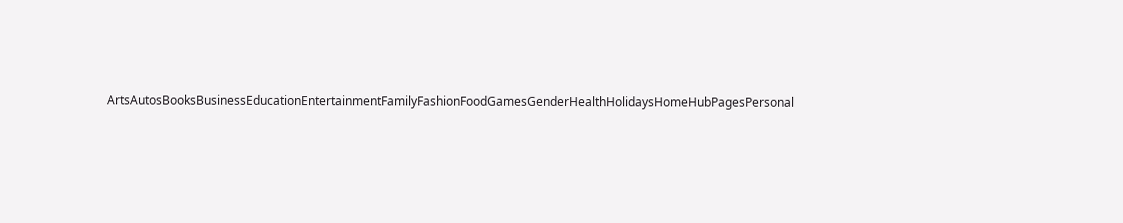ArtsAutosBooksBusinessEducationEntertainmentFamilyFashionFoodGamesGenderHealthHolidaysHomeHubPagesPersonal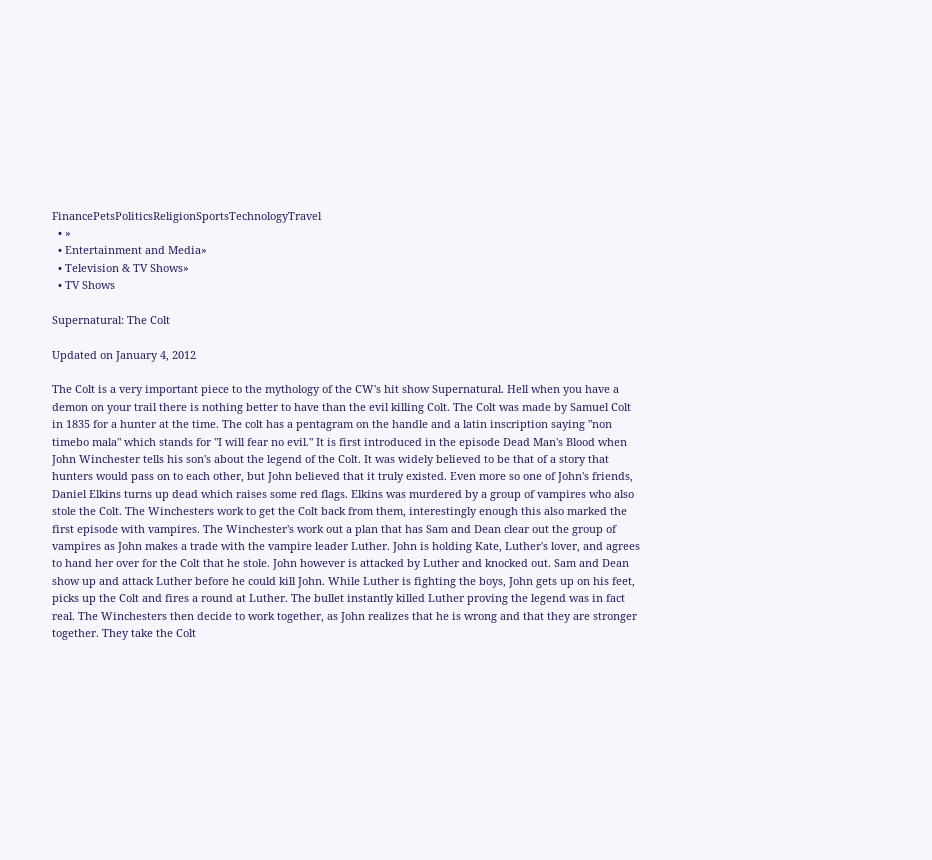FinancePetsPoliticsReligionSportsTechnologyTravel
  • »
  • Entertainment and Media»
  • Television & TV Shows»
  • TV Shows

Supernatural: The Colt

Updated on January 4, 2012

The Colt is a very important piece to the mythology of the CW's hit show Supernatural. Hell when you have a demon on your trail there is nothing better to have than the evil killing Colt. The Colt was made by Samuel Colt in 1835 for a hunter at the time. The colt has a pentagram on the handle and a latin inscription saying "non timebo mala" which stands for "I will fear no evil." It is first introduced in the episode Dead Man's Blood when John Winchester tells his son's about the legend of the Colt. It was widely believed to be that of a story that hunters would pass on to each other, but John believed that it truly existed. Even more so one of John's friends, Daniel Elkins turns up dead which raises some red flags. Elkins was murdered by a group of vampires who also stole the Colt. The Winchesters work to get the Colt back from them, interestingly enough this also marked the first episode with vampires. The Winchester's work out a plan that has Sam and Dean clear out the group of vampires as John makes a trade with the vampire leader Luther. John is holding Kate, Luther's lover, and agrees to hand her over for the Colt that he stole. John however is attacked by Luther and knocked out. Sam and Dean show up and attack Luther before he could kill John. While Luther is fighting the boys, John gets up on his feet, picks up the Colt and fires a round at Luther. The bullet instantly killed Luther proving the legend was in fact real. The Winchesters then decide to work together, as John realizes that he is wrong and that they are stronger together. They take the Colt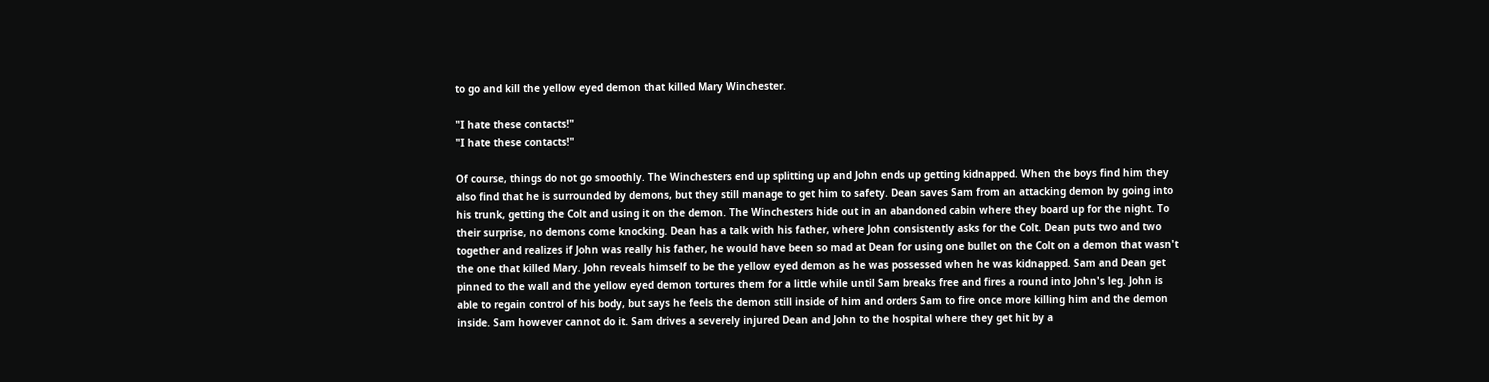to go and kill the yellow eyed demon that killed Mary Winchester.

"I hate these contacts!"
"I hate these contacts!"

Of course, things do not go smoothly. The Winchesters end up splitting up and John ends up getting kidnapped. When the boys find him they also find that he is surrounded by demons, but they still manage to get him to safety. Dean saves Sam from an attacking demon by going into his trunk, getting the Colt and using it on the demon. The Winchesters hide out in an abandoned cabin where they board up for the night. To their surprise, no demons come knocking. Dean has a talk with his father, where John consistently asks for the Colt. Dean puts two and two together and realizes if John was really his father, he would have been so mad at Dean for using one bullet on the Colt on a demon that wasn't the one that killed Mary. John reveals himself to be the yellow eyed demon as he was possessed when he was kidnapped. Sam and Dean get pinned to the wall and the yellow eyed demon tortures them for a little while until Sam breaks free and fires a round into John's leg. John is able to regain control of his body, but says he feels the demon still inside of him and orders Sam to fire once more killing him and the demon inside. Sam however cannot do it. Sam drives a severely injured Dean and John to the hospital where they get hit by a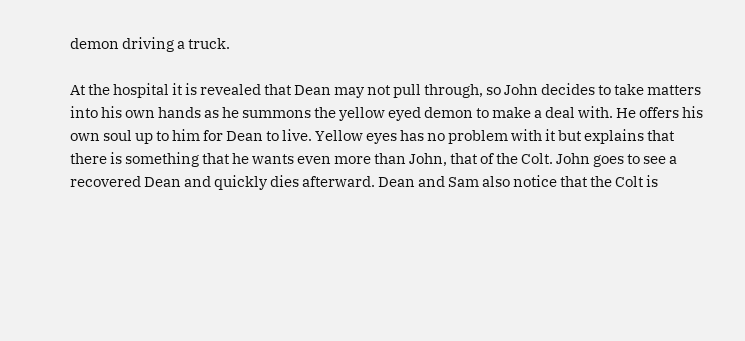demon driving a truck.

At the hospital it is revealed that Dean may not pull through, so John decides to take matters into his own hands as he summons the yellow eyed demon to make a deal with. He offers his own soul up to him for Dean to live. Yellow eyes has no problem with it but explains that there is something that he wants even more than John, that of the Colt. John goes to see a recovered Dean and quickly dies afterward. Dean and Sam also notice that the Colt is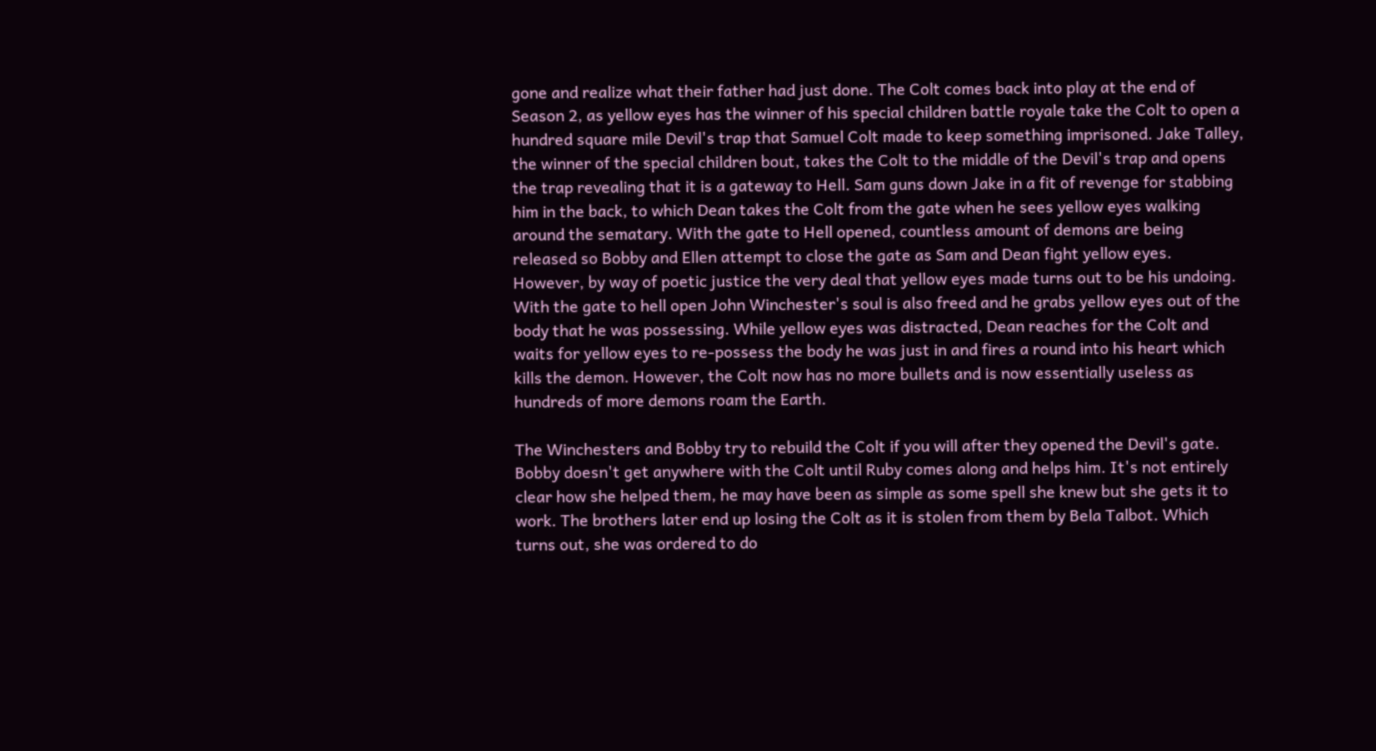gone and realize what their father had just done. The Colt comes back into play at the end of Season 2, as yellow eyes has the winner of his special children battle royale take the Colt to open a hundred square mile Devil's trap that Samuel Colt made to keep something imprisoned. Jake Talley, the winner of the special children bout, takes the Colt to the middle of the Devil's trap and opens the trap revealing that it is a gateway to Hell. Sam guns down Jake in a fit of revenge for stabbing him in the back, to which Dean takes the Colt from the gate when he sees yellow eyes walking around the sematary. With the gate to Hell opened, countless amount of demons are being released so Bobby and Ellen attempt to close the gate as Sam and Dean fight yellow eyes. However, by way of poetic justice the very deal that yellow eyes made turns out to be his undoing. With the gate to hell open John Winchester's soul is also freed and he grabs yellow eyes out of the body that he was possessing. While yellow eyes was distracted, Dean reaches for the Colt and waits for yellow eyes to re-possess the body he was just in and fires a round into his heart which kills the demon. However, the Colt now has no more bullets and is now essentially useless as hundreds of more demons roam the Earth.

The Winchesters and Bobby try to rebuild the Colt if you will after they opened the Devil's gate. Bobby doesn't get anywhere with the Colt until Ruby comes along and helps him. It's not entirely clear how she helped them, he may have been as simple as some spell she knew but she gets it to work. The brothers later end up losing the Colt as it is stolen from them by Bela Talbot. Which turns out, she was ordered to do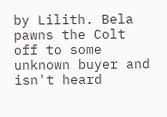by Lilith. Bela pawns the Colt off to some unknown buyer and isn't heard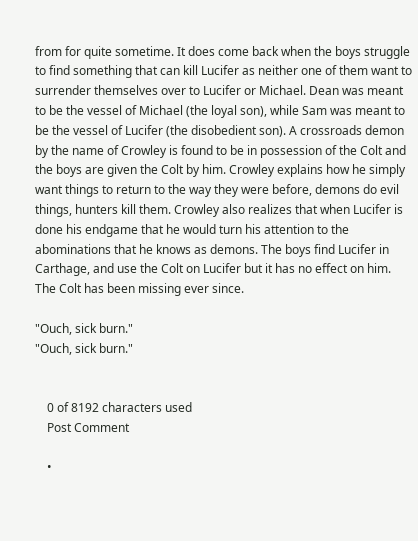from for quite sometime. It does come back when the boys struggle to find something that can kill Lucifer as neither one of them want to surrender themselves over to Lucifer or Michael. Dean was meant to be the vessel of Michael (the loyal son), while Sam was meant to be the vessel of Lucifer (the disobedient son). A crossroads demon by the name of Crowley is found to be in possession of the Colt and the boys are given the Colt by him. Crowley explains how he simply want things to return to the way they were before, demons do evil things, hunters kill them. Crowley also realizes that when Lucifer is done his endgame that he would turn his attention to the abominations that he knows as demons. The boys find Lucifer in Carthage, and use the Colt on Lucifer but it has no effect on him. The Colt has been missing ever since.

"Ouch, sick burn."
"Ouch, sick burn."


    0 of 8192 characters used
    Post Comment

    •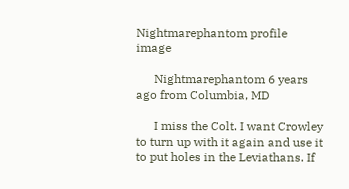Nightmarephantom profile image

      Nightmarephantom 6 years ago from Columbia, MD

      I miss the Colt. I want Crowley to turn up with it again and use it to put holes in the Leviathans. If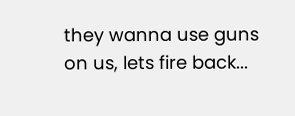they wanna use guns on us, lets fire back...